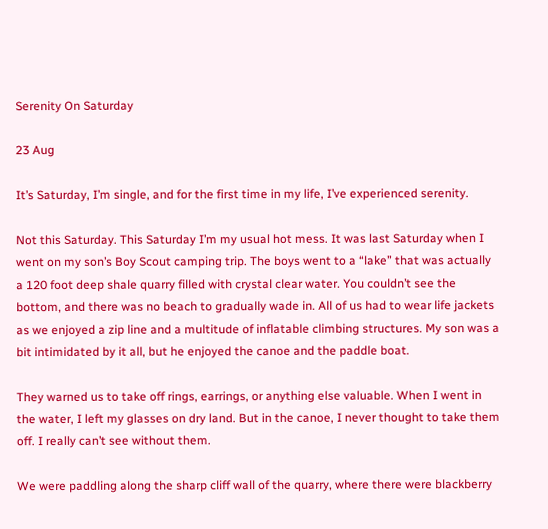Serenity On Saturday

23 Aug

It’s Saturday, I’m single, and for the first time in my life, I’ve experienced serenity.

Not this Saturday. This Saturday I’m my usual hot mess. It was last Saturday when I went on my son’s Boy Scout camping trip. The boys went to a “lake” that was actually a 120 foot deep shale quarry filled with crystal clear water. You couldn’t see the bottom, and there was no beach to gradually wade in. All of us had to wear life jackets as we enjoyed a zip line and a multitude of inflatable climbing structures. My son was a bit intimidated by it all, but he enjoyed the canoe and the paddle boat.

They warned us to take off rings, earrings, or anything else valuable. When I went in the water, I left my glasses on dry land. But in the canoe, I never thought to take them off. I really can’t see without them.

We were paddling along the sharp cliff wall of the quarry, where there were blackberry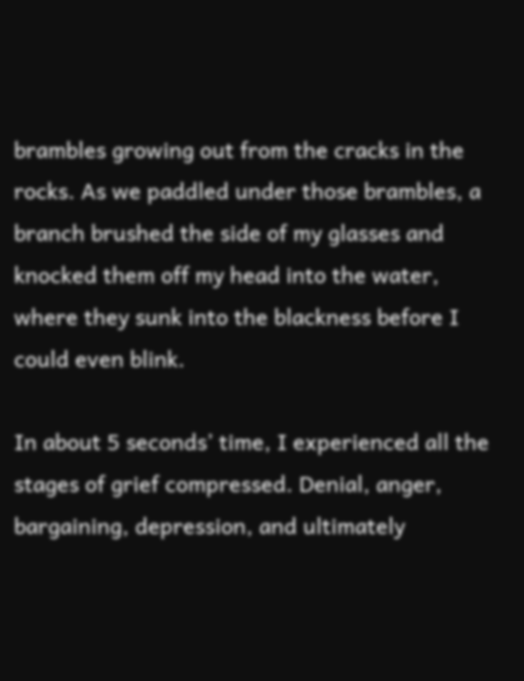brambles growing out from the cracks in the rocks. As we paddled under those brambles, a branch brushed the side of my glasses and knocked them off my head into the water, where they sunk into the blackness before I could even blink.

In about 5 seconds’ time, I experienced all the stages of grief compressed. Denial, anger, bargaining, depression, and ultimately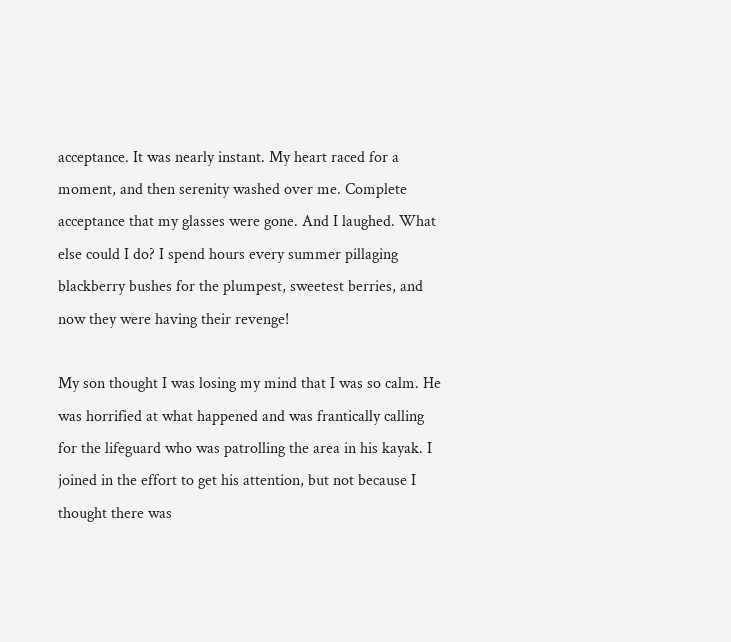acceptance. It was nearly instant. My heart raced for a moment, and then serenity washed over me. Complete acceptance that my glasses were gone. And I laughed. What else could I do? I spend hours every summer pillaging blackberry bushes for the plumpest, sweetest berries, and now they were having their revenge!

My son thought I was losing my mind that I was so calm. He was horrified at what happened and was frantically calling for the lifeguard who was patrolling the area in his kayak. I joined in the effort to get his attention, but not because I thought there was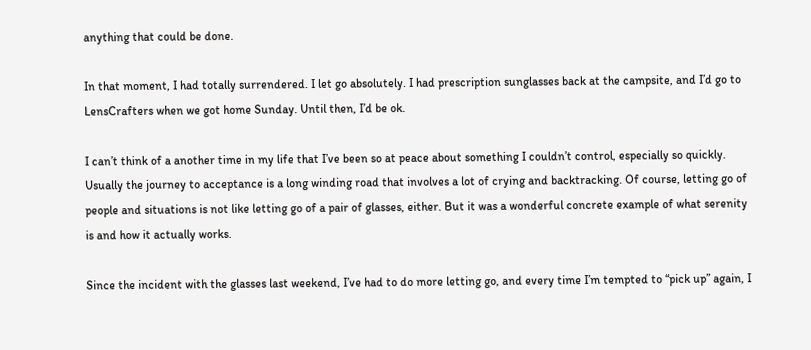anything that could be done.

In that moment, I had totally surrendered. I let go absolutely. I had prescription sunglasses back at the campsite, and I’d go to LensCrafters when we got home Sunday. Until then, I’d be ok.

I can’t think of a another time in my life that I’ve been so at peace about something I couldn’t control, especially so quickly. Usually the journey to acceptance is a long winding road that involves a lot of crying and backtracking. Of course, letting go of people and situations is not like letting go of a pair of glasses, either. But it was a wonderful concrete example of what serenity is and how it actually works.

Since the incident with the glasses last weekend, I’ve had to do more letting go, and every time I’m tempted to “pick up” again, I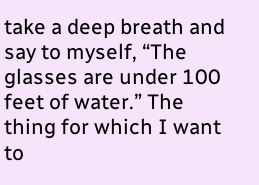take a deep breath and say to myself, “The glasses are under 100 feet of water.” The thing for which I want to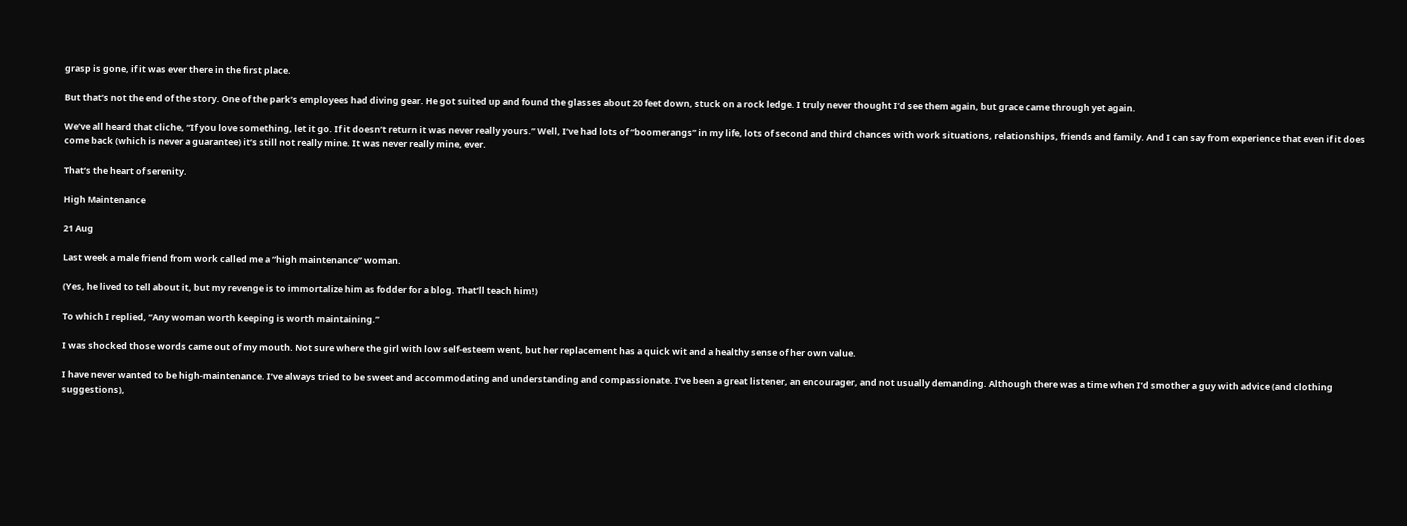grasp is gone, if it was ever there in the first place.

But that’s not the end of the story. One of the park’s employees had diving gear. He got suited up and found the glasses about 20 feet down, stuck on a rock ledge. I truly never thought I’d see them again, but grace came through yet again.

We’ve all heard that cliche, “If you love something, let it go. If it doesn’t return it was never really yours.” Well, I’ve had lots of “boomerangs” in my life, lots of second and third chances with work situations, relationships, friends and family. And I can say from experience that even if it does come back (which is never a guarantee) it’s still not really mine. It was never really mine, ever.

That’s the heart of serenity.

High Maintenance

21 Aug

Last week a male friend from work called me a “high maintenance” woman.

(Yes, he lived to tell about it, but my revenge is to immortalize him as fodder for a blog. That’ll teach him!)

To which I replied, “Any woman worth keeping is worth maintaining.”

I was shocked those words came out of my mouth. Not sure where the girl with low self-esteem went, but her replacement has a quick wit and a healthy sense of her own value.

I have never wanted to be high-maintenance. I’ve always tried to be sweet and accommodating and understanding and compassionate. I’ve been a great listener, an encourager, and not usually demanding. Although there was a time when I’d smother a guy with advice (and clothing suggestions),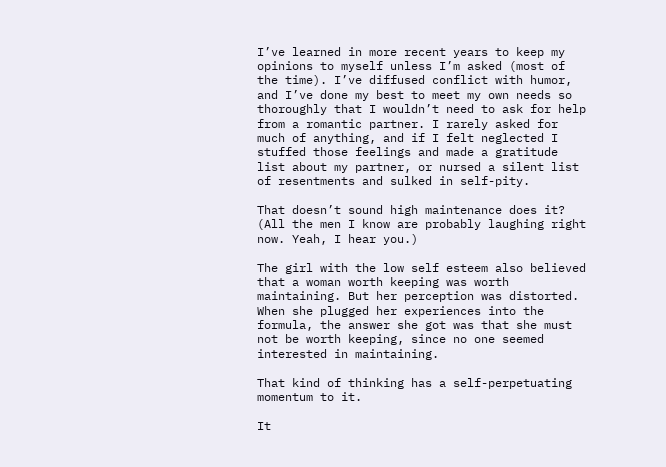I’ve learned in more recent years to keep my opinions to myself unless I’m asked (most of the time). I’ve diffused conflict with humor, and I’ve done my best to meet my own needs so thoroughly that I wouldn’t need to ask for help from a romantic partner. I rarely asked for much of anything, and if I felt neglected I stuffed those feelings and made a gratitude list about my partner, or nursed a silent list of resentments and sulked in self-pity.

That doesn’t sound high maintenance does it? (All the men I know are probably laughing right now. Yeah, I hear you.)

The girl with the low self esteem also believed that a woman worth keeping was worth maintaining. But her perception was distorted. When she plugged her experiences into the formula, the answer she got was that she must not be worth keeping, since no one seemed interested in maintaining.

That kind of thinking has a self-perpetuating momentum to it.

It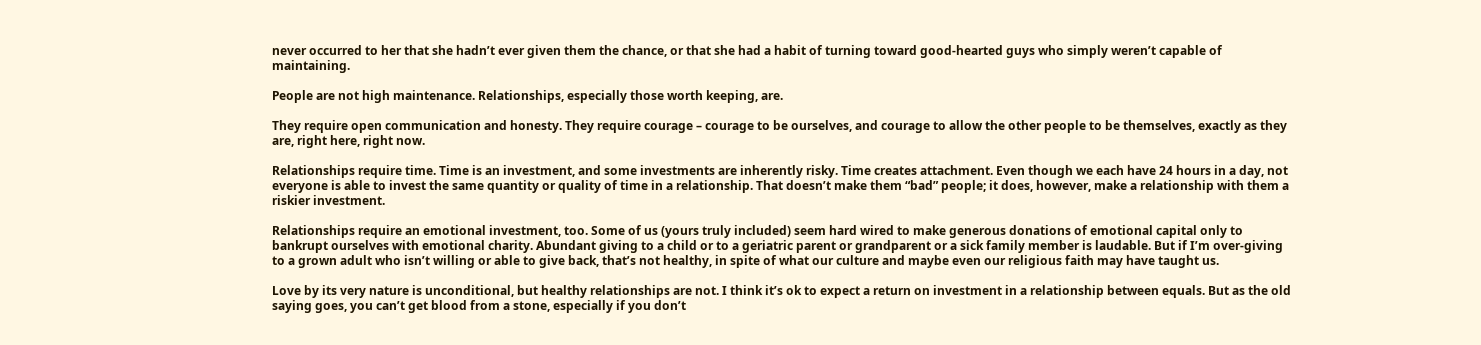never occurred to her that she hadn’t ever given them the chance, or that she had a habit of turning toward good-hearted guys who simply weren’t capable of maintaining.

People are not high maintenance. Relationships, especially those worth keeping, are.

They require open communication and honesty. They require courage – courage to be ourselves, and courage to allow the other people to be themselves, exactly as they are, right here, right now.

Relationships require time. Time is an investment, and some investments are inherently risky. Time creates attachment. Even though we each have 24 hours in a day, not everyone is able to invest the same quantity or quality of time in a relationship. That doesn’t make them “bad” people; it does, however, make a relationship with them a riskier investment.

Relationships require an emotional investment, too. Some of us (yours truly included) seem hard wired to make generous donations of emotional capital only to bankrupt ourselves with emotional charity. Abundant giving to a child or to a geriatric parent or grandparent or a sick family member is laudable. But if I’m over-giving to a grown adult who isn’t willing or able to give back, that’s not healthy, in spite of what our culture and maybe even our religious faith may have taught us.

Love by its very nature is unconditional, but healthy relationships are not. I think it’s ok to expect a return on investment in a relationship between equals. But as the old saying goes, you can’t get blood from a stone, especially if you don’t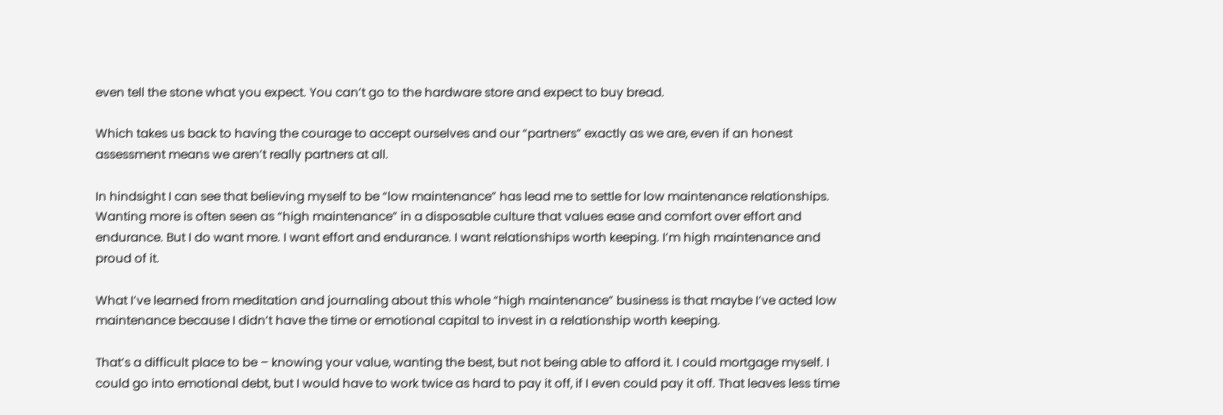even tell the stone what you expect. You can’t go to the hardware store and expect to buy bread.

Which takes us back to having the courage to accept ourselves and our “partners” exactly as we are, even if an honest assessment means we aren’t really partners at all.

In hindsight I can see that believing myself to be “low maintenance” has lead me to settle for low maintenance relationships. Wanting more is often seen as “high maintenance” in a disposable culture that values ease and comfort over effort and endurance. But I do want more. I want effort and endurance. I want relationships worth keeping. I’m high maintenance and proud of it.

What I’ve learned from meditation and journaling about this whole “high maintenance” business is that maybe I’ve acted low maintenance because I didn’t have the time or emotional capital to invest in a relationship worth keeping.

That’s a difficult place to be – knowing your value, wanting the best, but not being able to afford it. I could mortgage myself. I could go into emotional debt, but I would have to work twice as hard to pay it off, if I even could pay it off. That leaves less time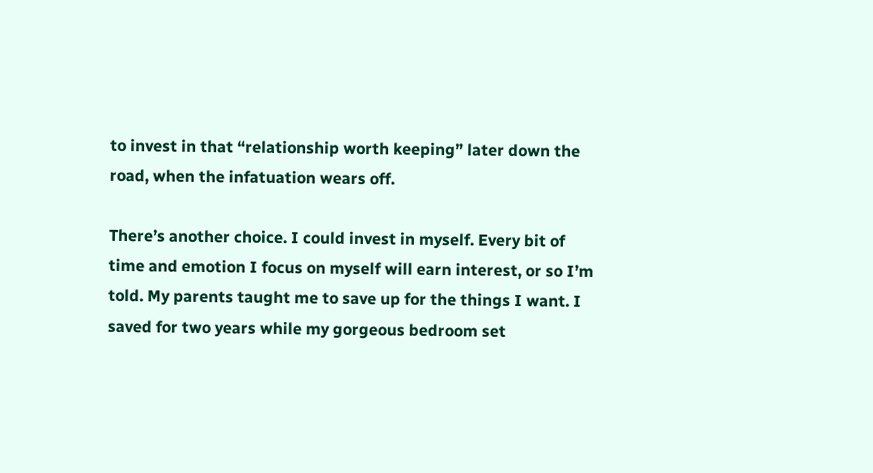to invest in that “relationship worth keeping” later down the road, when the infatuation wears off.

There’s another choice. I could invest in myself. Every bit of time and emotion I focus on myself will earn interest, or so I’m told. My parents taught me to save up for the things I want. I saved for two years while my gorgeous bedroom set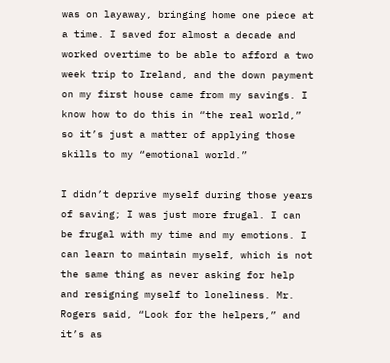was on layaway, bringing home one piece at a time. I saved for almost a decade and worked overtime to be able to afford a two week trip to Ireland, and the down payment on my first house came from my savings. I know how to do this in “the real world,” so it’s just a matter of applying those skills to my “emotional world.”

I didn’t deprive myself during those years of saving; I was just more frugal. I can be frugal with my time and my emotions. I can learn to maintain myself, which is not the same thing as never asking for help and resigning myself to loneliness. Mr. Rogers said, “Look for the helpers,” and it’s as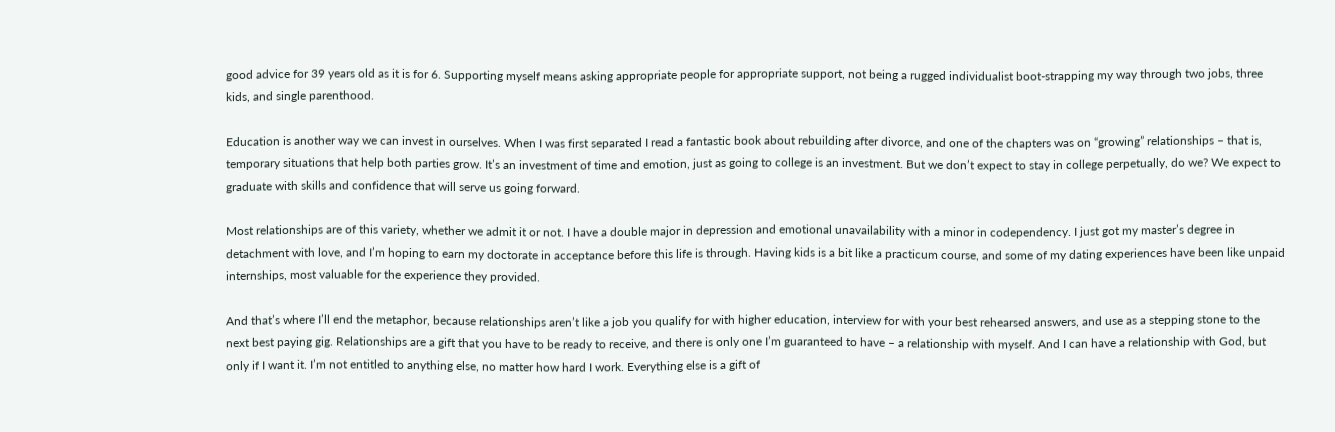good advice for 39 years old as it is for 6. Supporting myself means asking appropriate people for appropriate support, not being a rugged individualist boot-strapping my way through two jobs, three kids, and single parenthood.

Education is another way we can invest in ourselves. When I was first separated I read a fantastic book about rebuilding after divorce, and one of the chapters was on “growing” relationships – that is, temporary situations that help both parties grow. It’s an investment of time and emotion, just as going to college is an investment. But we don’t expect to stay in college perpetually, do we? We expect to graduate with skills and confidence that will serve us going forward.

Most relationships are of this variety, whether we admit it or not. I have a double major in depression and emotional unavailability with a minor in codependency. I just got my master’s degree in detachment with love, and I’m hoping to earn my doctorate in acceptance before this life is through. Having kids is a bit like a practicum course, and some of my dating experiences have been like unpaid internships, most valuable for the experience they provided.

And that’s where I’ll end the metaphor, because relationships aren’t like a job you qualify for with higher education, interview for with your best rehearsed answers, and use as a stepping stone to the next best paying gig. Relationships are a gift that you have to be ready to receive, and there is only one I’m guaranteed to have – a relationship with myself. And I can have a relationship with God, but only if I want it. I’m not entitled to anything else, no matter how hard I work. Everything else is a gift of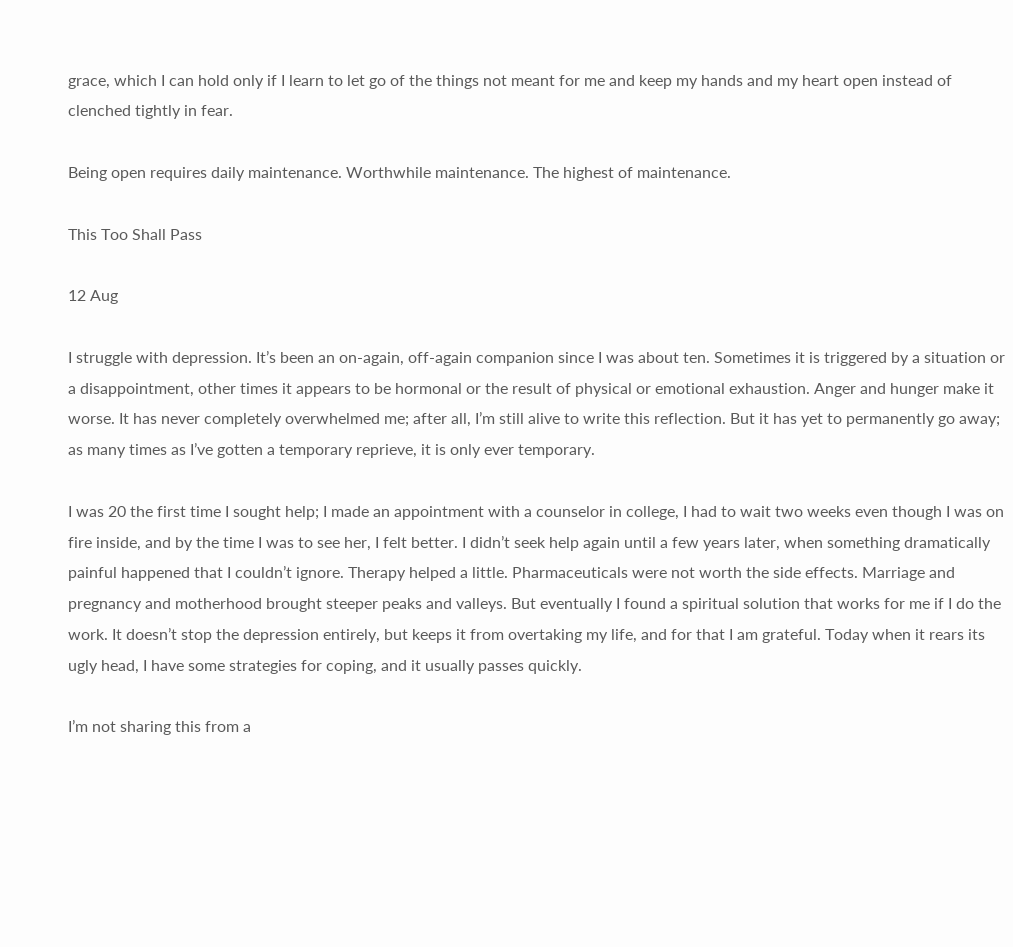grace, which I can hold only if I learn to let go of the things not meant for me and keep my hands and my heart open instead of clenched tightly in fear.

Being open requires daily maintenance. Worthwhile maintenance. The highest of maintenance.

This Too Shall Pass

12 Aug

I struggle with depression. It’s been an on-again, off-again companion since I was about ten. Sometimes it is triggered by a situation or a disappointment, other times it appears to be hormonal or the result of physical or emotional exhaustion. Anger and hunger make it worse. It has never completely overwhelmed me; after all, I’m still alive to write this reflection. But it has yet to permanently go away; as many times as I’ve gotten a temporary reprieve, it is only ever temporary.

I was 20 the first time I sought help; I made an appointment with a counselor in college, I had to wait two weeks even though I was on fire inside, and by the time I was to see her, I felt better. I didn’t seek help again until a few years later, when something dramatically painful happened that I couldn’t ignore. Therapy helped a little. Pharmaceuticals were not worth the side effects. Marriage and pregnancy and motherhood brought steeper peaks and valleys. But eventually I found a spiritual solution that works for me if I do the work. It doesn’t stop the depression entirely, but keeps it from overtaking my life, and for that I am grateful. Today when it rears its ugly head, I have some strategies for coping, and it usually passes quickly.

I’m not sharing this from a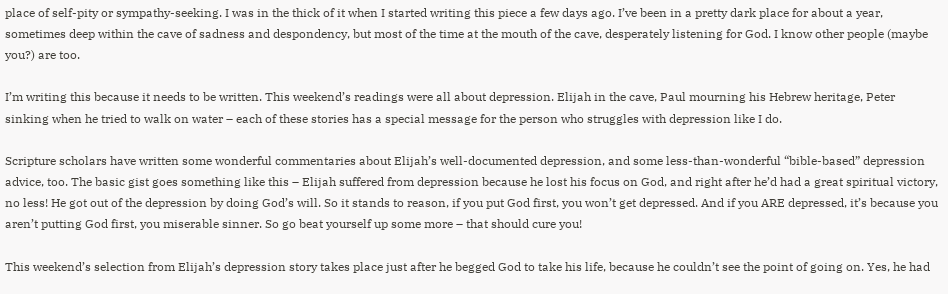place of self-pity or sympathy-seeking. I was in the thick of it when I started writing this piece a few days ago. I’ve been in a pretty dark place for about a year, sometimes deep within the cave of sadness and despondency, but most of the time at the mouth of the cave, desperately listening for God. I know other people (maybe you?) are too.

I’m writing this because it needs to be written. This weekend’s readings were all about depression. Elijah in the cave, Paul mourning his Hebrew heritage, Peter sinking when he tried to walk on water – each of these stories has a special message for the person who struggles with depression like I do.

Scripture scholars have written some wonderful commentaries about Elijah’s well-documented depression, and some less-than-wonderful “bible-based” depression advice, too. The basic gist goes something like this – Elijah suffered from depression because he lost his focus on God, and right after he’d had a great spiritual victory, no less! He got out of the depression by doing God’s will. So it stands to reason, if you put God first, you won’t get depressed. And if you ARE depressed, it’s because you aren’t putting God first, you miserable sinner. So go beat yourself up some more – that should cure you!

This weekend’s selection from Elijah’s depression story takes place just after he begged God to take his life, because he couldn’t see the point of going on. Yes, he had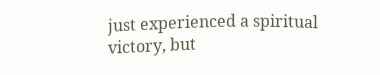just experienced a spiritual victory, but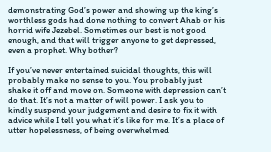demonstrating God’s power and showing up the king’s worthless gods had done nothing to convert Ahab or his horrid wife Jezebel. Sometimes our best is not good enough, and that will trigger anyone to get depressed, even a prophet. Why bother?

If you’ve never entertained suicidal thoughts, this will probably make no sense to you. You probably just shake it off and move on. Someone with depression can’t do that. It’s not a matter of will power. I ask you to kindly suspend your judgement and desire to fix it with advice while I tell you what it’s like for me. It’s a place of utter hopelessness, of being overwhelmed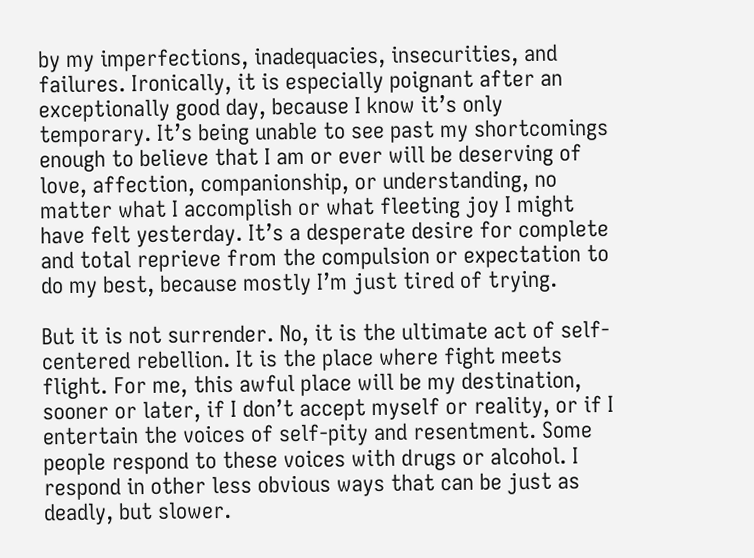by my imperfections, inadequacies, insecurities, and failures. Ironically, it is especially poignant after an exceptionally good day, because I know it’s only temporary. It’s being unable to see past my shortcomings enough to believe that I am or ever will be deserving of love, affection, companionship, or understanding, no matter what I accomplish or what fleeting joy I might have felt yesterday. It’s a desperate desire for complete and total reprieve from the compulsion or expectation to do my best, because mostly I’m just tired of trying.

But it is not surrender. No, it is the ultimate act of self-centered rebellion. It is the place where fight meets flight. For me, this awful place will be my destination, sooner or later, if I don’t accept myself or reality, or if I entertain the voices of self-pity and resentment. Some people respond to these voices with drugs or alcohol. I respond in other less obvious ways that can be just as deadly, but slower.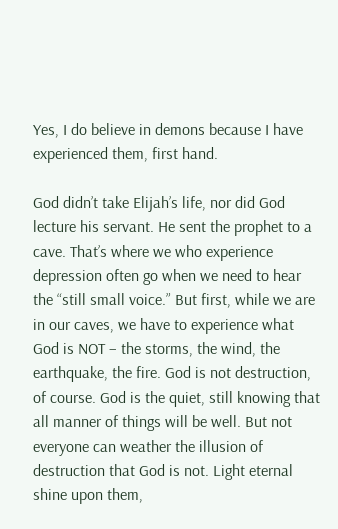Yes, I do believe in demons because I have experienced them, first hand.

God didn’t take Elijah’s life, nor did God lecture his servant. He sent the prophet to a cave. That’s where we who experience depression often go when we need to hear the “still small voice.” But first, while we are in our caves, we have to experience what God is NOT – the storms, the wind, the earthquake, the fire. God is not destruction, of course. God is the quiet, still knowing that all manner of things will be well. But not everyone can weather the illusion of destruction that God is not. Light eternal shine upon them,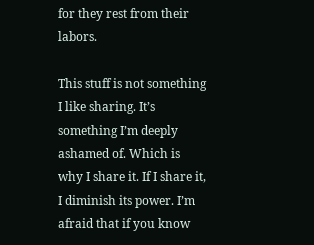for they rest from their labors.

This stuff is not something I like sharing. It’s something I’m deeply ashamed of. Which is why I share it. If I share it, I diminish its power. I’m afraid that if you know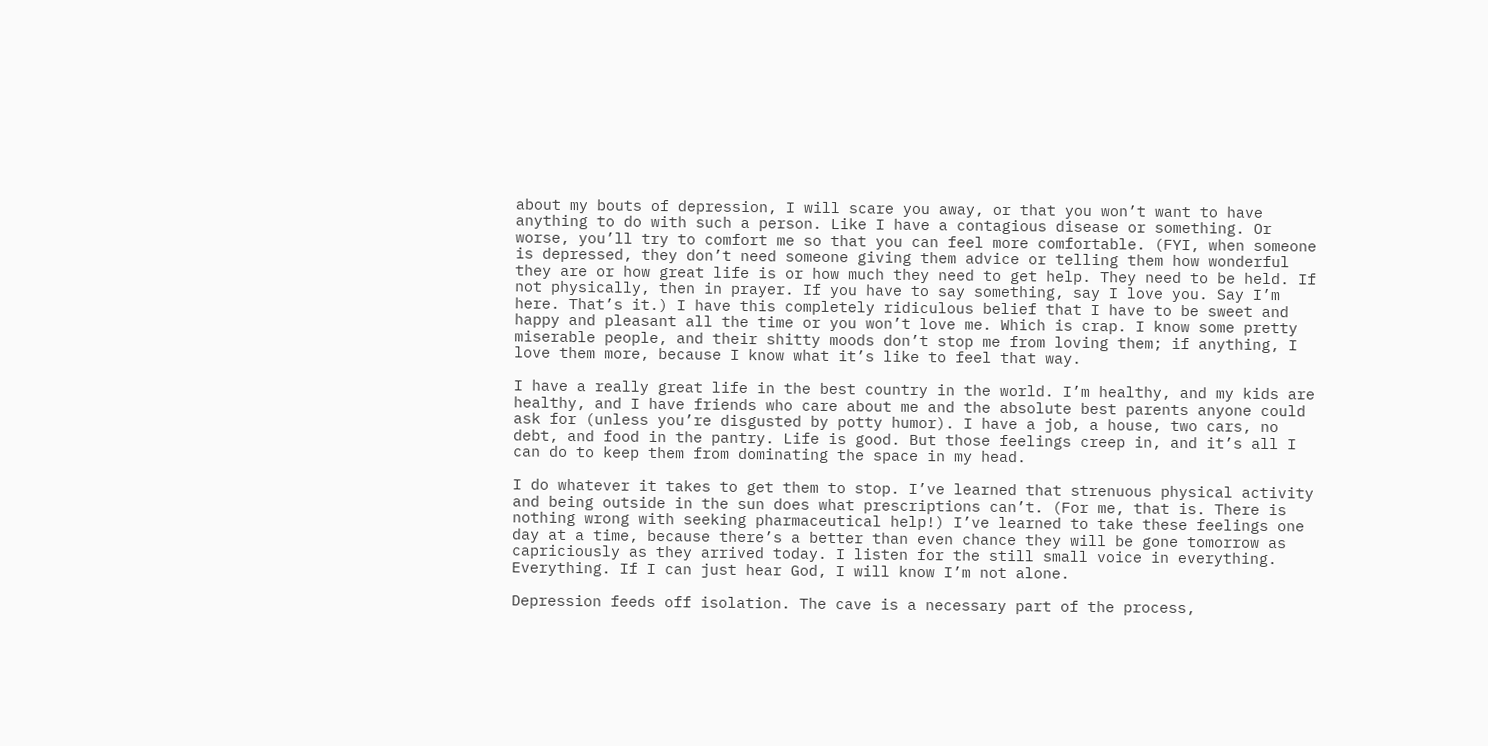about my bouts of depression, I will scare you away, or that you won’t want to have anything to do with such a person. Like I have a contagious disease or something. Or worse, you’ll try to comfort me so that you can feel more comfortable. (FYI, when someone is depressed, they don’t need someone giving them advice or telling them how wonderful they are or how great life is or how much they need to get help. They need to be held. If not physically, then in prayer. If you have to say something, say I love you. Say I’m here. That’s it.) I have this completely ridiculous belief that I have to be sweet and happy and pleasant all the time or you won’t love me. Which is crap. I know some pretty miserable people, and their shitty moods don’t stop me from loving them; if anything, I love them more, because I know what it’s like to feel that way.

I have a really great life in the best country in the world. I’m healthy, and my kids are healthy, and I have friends who care about me and the absolute best parents anyone could ask for (unless you’re disgusted by potty humor). I have a job, a house, two cars, no debt, and food in the pantry. Life is good. But those feelings creep in, and it’s all I can do to keep them from dominating the space in my head.

I do whatever it takes to get them to stop. I’ve learned that strenuous physical activity and being outside in the sun does what prescriptions can’t. (For me, that is. There is nothing wrong with seeking pharmaceutical help!) I’ve learned to take these feelings one day at a time, because there’s a better than even chance they will be gone tomorrow as capriciously as they arrived today. I listen for the still small voice in everything. Everything. If I can just hear God, I will know I’m not alone.

Depression feeds off isolation. The cave is a necessary part of the process,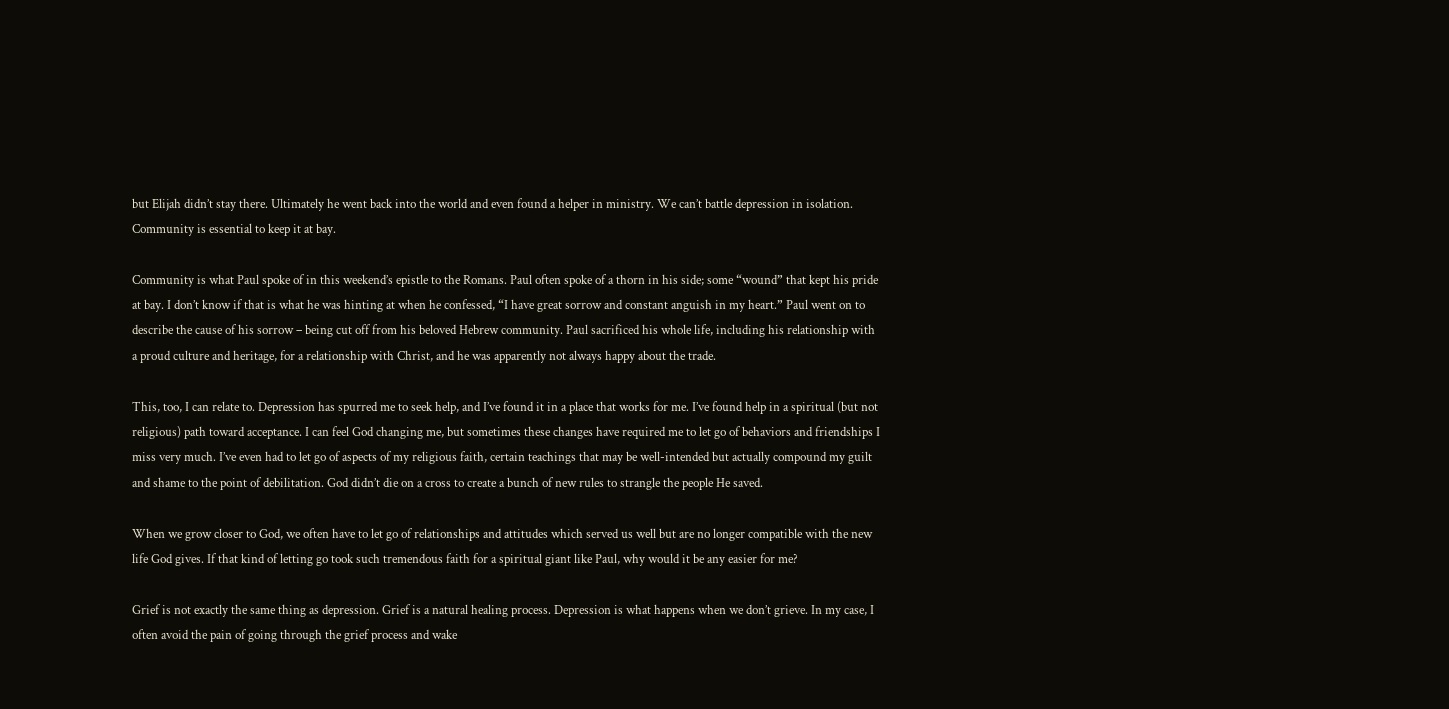but Elijah didn’t stay there. Ultimately he went back into the world and even found a helper in ministry. We can’t battle depression in isolation. Community is essential to keep it at bay.

Community is what Paul spoke of in this weekend’s epistle to the Romans. Paul often spoke of a thorn in his side; some “wound” that kept his pride at bay. I don’t know if that is what he was hinting at when he confessed, “I have great sorrow and constant anguish in my heart.” Paul went on to describe the cause of his sorrow – being cut off from his beloved Hebrew community. Paul sacrificed his whole life, including his relationship with a proud culture and heritage, for a relationship with Christ, and he was apparently not always happy about the trade.

This, too, I can relate to. Depression has spurred me to seek help, and I’ve found it in a place that works for me. I’ve found help in a spiritual (but not religious) path toward acceptance. I can feel God changing me, but sometimes these changes have required me to let go of behaviors and friendships I miss very much. I’ve even had to let go of aspects of my religious faith, certain teachings that may be well-intended but actually compound my guilt and shame to the point of debilitation. God didn’t die on a cross to create a bunch of new rules to strangle the people He saved.

When we grow closer to God, we often have to let go of relationships and attitudes which served us well but are no longer compatible with the new life God gives. If that kind of letting go took such tremendous faith for a spiritual giant like Paul, why would it be any easier for me?

Grief is not exactly the same thing as depression. Grief is a natural healing process. Depression is what happens when we don’t grieve. In my case, I often avoid the pain of going through the grief process and wake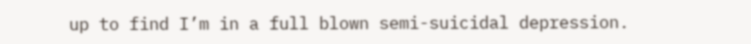up to find I’m in a full blown semi-suicidal depression.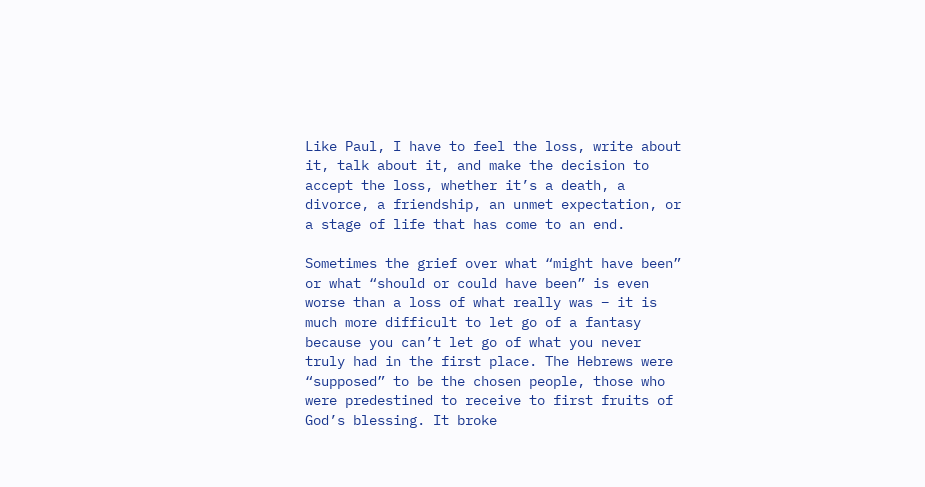Like Paul, I have to feel the loss, write about it, talk about it, and make the decision to accept the loss, whether it’s a death, a divorce, a friendship, an unmet expectation, or a stage of life that has come to an end.

Sometimes the grief over what “might have been” or what “should or could have been” is even worse than a loss of what really was – it is much more difficult to let go of a fantasy because you can’t let go of what you never truly had in the first place. The Hebrews were “supposed” to be the chosen people, those who were predestined to receive to first fruits of God’s blessing. It broke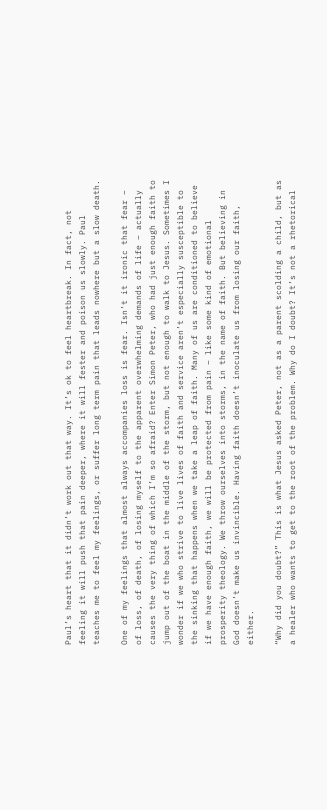Paul’s heart that it didn’t work out that way. It’s ok to feel heartbreak. In fact, not feeling it will push that pain deeper, where it will fester and poison us slowly. Paul teaches me to feel my feelings, or suffer long term pain that leads nowhere but a slow death.

One of my feelings that almost always accompanies loss is fear. Isn’t it ironic that fear – of loss, of death, of losing myself to the apparent overwhelming demands of life – actually causes the very thing of which I’m so afraid? Enter Simon Peter, who had just enough faith to jump out of the boat in the middle of the storm, but not enough to walk to Jesus. Sometimes I wonder if we who strive to live lives of faith and service aren’t especially susceptible to the sinking that happens when we take a leap of faith. Many of us are conditioned to believe if we have enough faith, we will be protected from pain – like some kind of emotional prosperity theology. We throw ourselves into storms, in the name of faith. But believing in God doesn’t make us invincible. Having faith doesn’t inoculate us from losing our faith, either.

“Why did you doubt?” This is what Jesus asked Peter, not as a parent scolding a child, but as a healer who wants to get to the root of the problem. Why do I doubt? It’s not a rhetorical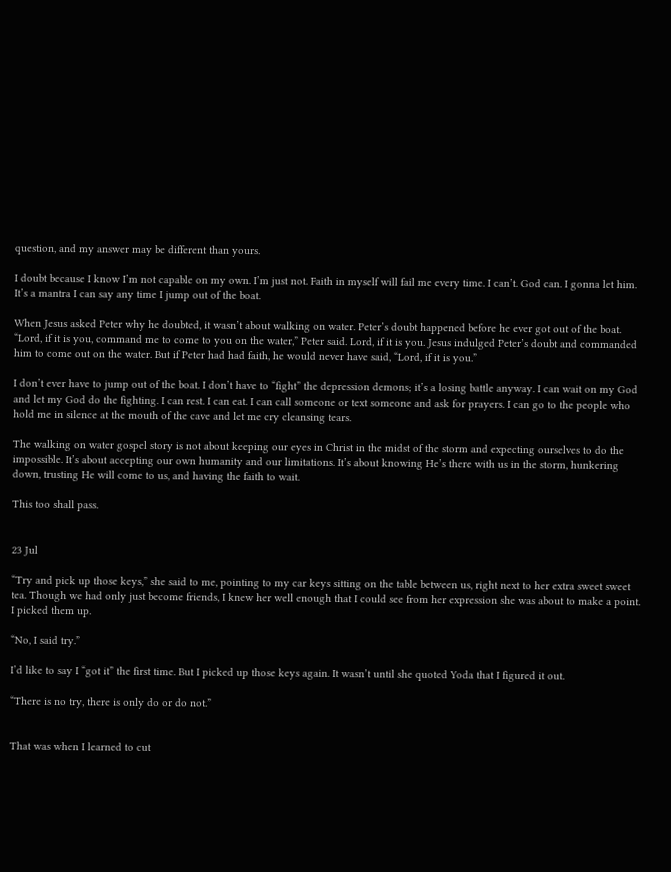question, and my answer may be different than yours.

I doubt because I know I’m not capable on my own. I’m just not. Faith in myself will fail me every time. I can’t. God can. I gonna let him. It’s a mantra I can say any time I jump out of the boat.

When Jesus asked Peter why he doubted, it wasn’t about walking on water. Peter’s doubt happened before he ever got out of the boat. “Lord, if it is you, command me to come to you on the water,” Peter said. Lord, if it is you. Jesus indulged Peter’s doubt and commanded him to come out on the water. But if Peter had had faith, he would never have said, “Lord, if it is you.”

I don’t ever have to jump out of the boat. I don’t have to “fight” the depression demons; it’s a losing battle anyway. I can wait on my God and let my God do the fighting. I can rest. I can eat. I can call someone or text someone and ask for prayers. I can go to the people who hold me in silence at the mouth of the cave and let me cry cleansing tears.

The walking on water gospel story is not about keeping our eyes in Christ in the midst of the storm and expecting ourselves to do the impossible. It’s about accepting our own humanity and our limitations. It’s about knowing He’s there with us in the storm, hunkering down, trusting He will come to us, and having the faith to wait.

This too shall pass.


23 Jul

“Try and pick up those keys,” she said to me, pointing to my car keys sitting on the table between us, right next to her extra sweet sweet tea. Though we had only just become friends, I knew her well enough that I could see from her expression she was about to make a point. I picked them up.

“No, I said try.”

I’d like to say I “got it” the first time. But I picked up those keys again. It wasn’t until she quoted Yoda that I figured it out.

“There is no try, there is only do or do not.”


That was when I learned to cut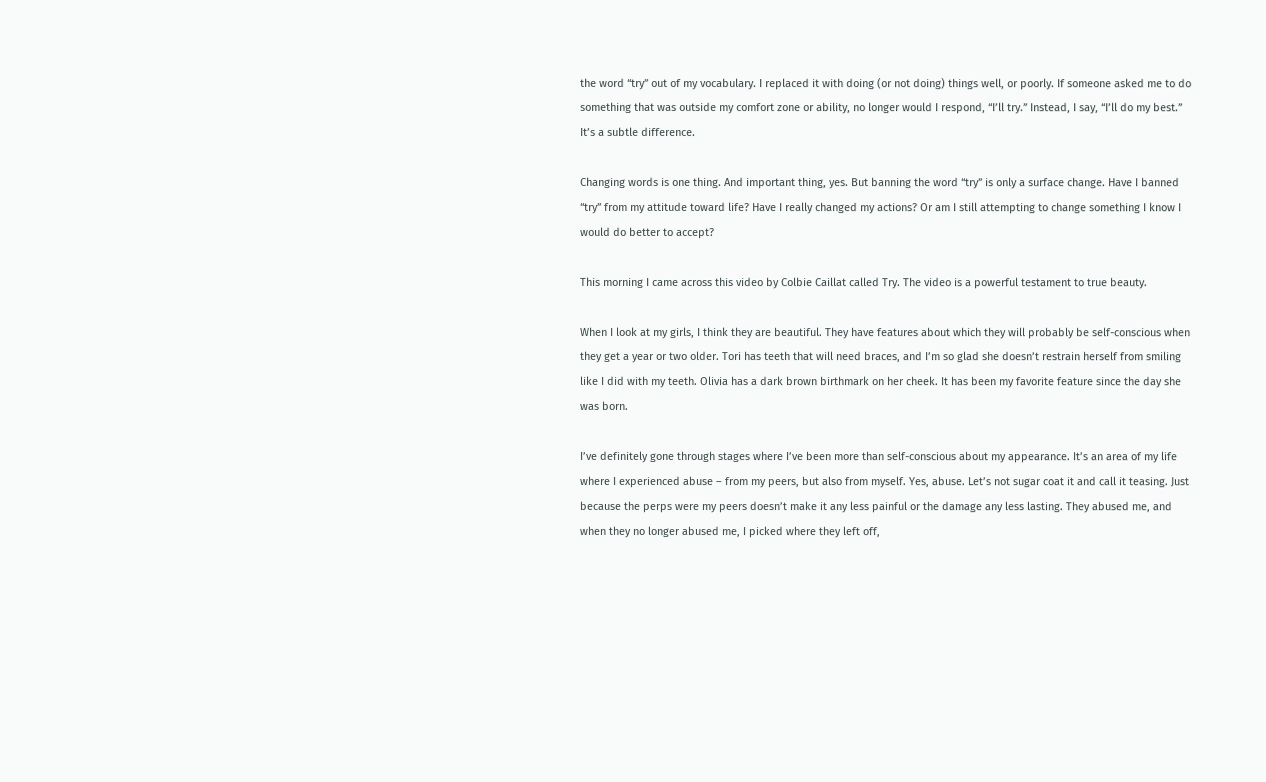the word “try” out of my vocabulary. I replaced it with doing (or not doing) things well, or poorly. If someone asked me to do something that was outside my comfort zone or ability, no longer would I respond, “I’ll try.” Instead, I say, “I’ll do my best.” It’s a subtle difference.

Changing words is one thing. And important thing, yes. But banning the word “try” is only a surface change. Have I banned “try” from my attitude toward life? Have I really changed my actions? Or am I still attempting to change something I know I would do better to accept?

This morning I came across this video by Colbie Caillat called Try. The video is a powerful testament to true beauty.

When I look at my girls, I think they are beautiful. They have features about which they will probably be self-conscious when they get a year or two older. Tori has teeth that will need braces, and I’m so glad she doesn’t restrain herself from smiling like I did with my teeth. Olivia has a dark brown birthmark on her cheek. It has been my favorite feature since the day she was born.

I’ve definitely gone through stages where I’ve been more than self-conscious about my appearance. It’s an area of my life where I experienced abuse – from my peers, but also from myself. Yes, abuse. Let’s not sugar coat it and call it teasing. Just because the perps were my peers doesn’t make it any less painful or the damage any less lasting. They abused me, and when they no longer abused me, I picked where they left off,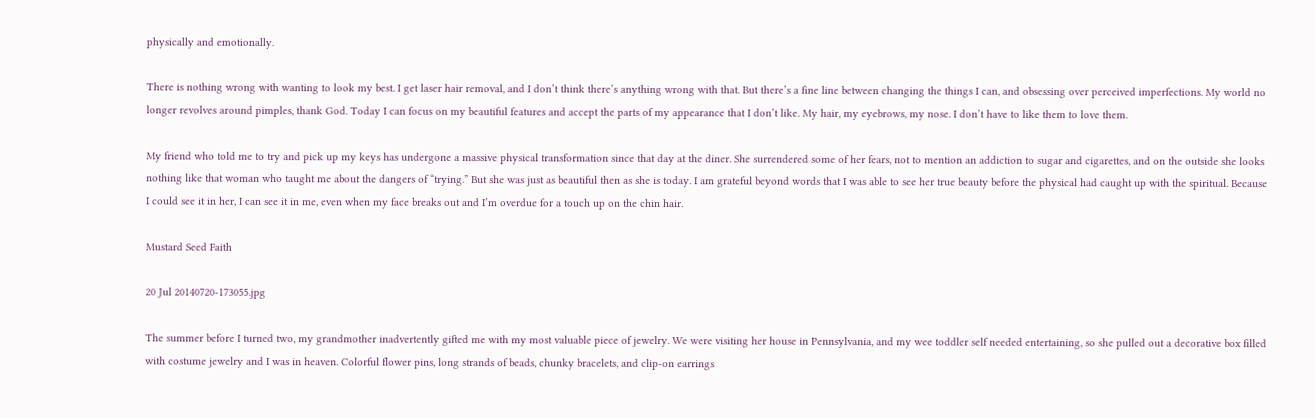physically and emotionally.

There is nothing wrong with wanting to look my best. I get laser hair removal, and I don’t think there’s anything wrong with that. But there’s a fine line between changing the things I can, and obsessing over perceived imperfections. My world no longer revolves around pimples, thank God. Today I can focus on my beautiful features and accept the parts of my appearance that I don’t like. My hair, my eyebrows, my nose. I don’t have to like them to love them.

My friend who told me to try and pick up my keys has undergone a massive physical transformation since that day at the diner. She surrendered some of her fears, not to mention an addiction to sugar and cigarettes, and on the outside she looks nothing like that woman who taught me about the dangers of “trying.” But she was just as beautiful then as she is today. I am grateful beyond words that I was able to see her true beauty before the physical had caught up with the spiritual. Because I could see it in her, I can see it in me, even when my face breaks out and I’m overdue for a touch up on the chin hair.

Mustard Seed Faith

20 Jul 20140720-173055.jpg

The summer before I turned two, my grandmother inadvertently gifted me with my most valuable piece of jewelry. We were visiting her house in Pennsylvania, and my wee toddler self needed entertaining, so she pulled out a decorative box filled with costume jewelry and I was in heaven. Colorful flower pins, long strands of beads, chunky bracelets, and clip-on earrings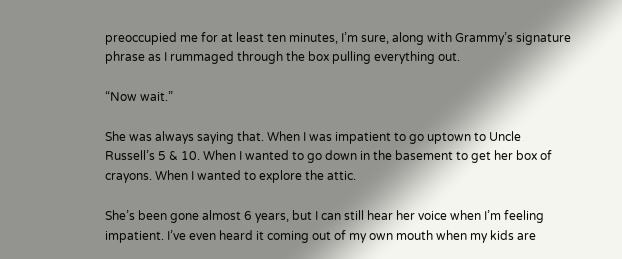preoccupied me for at least ten minutes, I’m sure, along with Grammy’s signature phrase as I rummaged through the box pulling everything out.

“Now wait.”

She was always saying that. When I was impatient to go uptown to Uncle Russell’s 5 & 10. When I wanted to go down in the basement to get her box of crayons. When I wanted to explore the attic.

She’s been gone almost 6 years, but I can still hear her voice when I’m feeling impatient. I’ve even heard it coming out of my own mouth when my kids are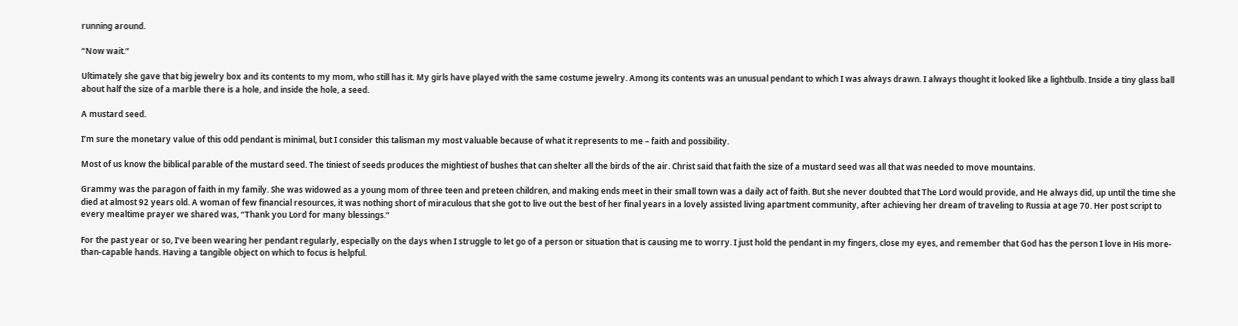running around.

“Now wait.”

Ultimately she gave that big jewelry box and its contents to my mom, who still has it. My girls have played with the same costume jewelry. Among its contents was an unusual pendant to which I was always drawn. I always thought it looked like a lightbulb. Inside a tiny glass ball about half the size of a marble there is a hole, and inside the hole, a seed.

A mustard seed.

I’m sure the monetary value of this odd pendant is minimal, but I consider this talisman my most valuable because of what it represents to me – faith and possibility.

Most of us know the biblical parable of the mustard seed. The tiniest of seeds produces the mightiest of bushes that can shelter all the birds of the air. Christ said that faith the size of a mustard seed was all that was needed to move mountains.

Grammy was the paragon of faith in my family. She was widowed as a young mom of three teen and preteen children, and making ends meet in their small town was a daily act of faith. But she never doubted that The Lord would provide, and He always did, up until the time she died at almost 92 years old. A woman of few financial resources, it was nothing short of miraculous that she got to live out the best of her final years in a lovely assisted living apartment community, after achieving her dream of traveling to Russia at age 70. Her post script to every mealtime prayer we shared was, “Thank you Lord for many blessings.”

For the past year or so, I’ve been wearing her pendant regularly, especially on the days when I struggle to let go of a person or situation that is causing me to worry. I just hold the pendant in my fingers, close my eyes, and remember that God has the person I love in His more-than-capable hands. Having a tangible object on which to focus is helpful.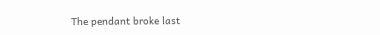The pendant broke last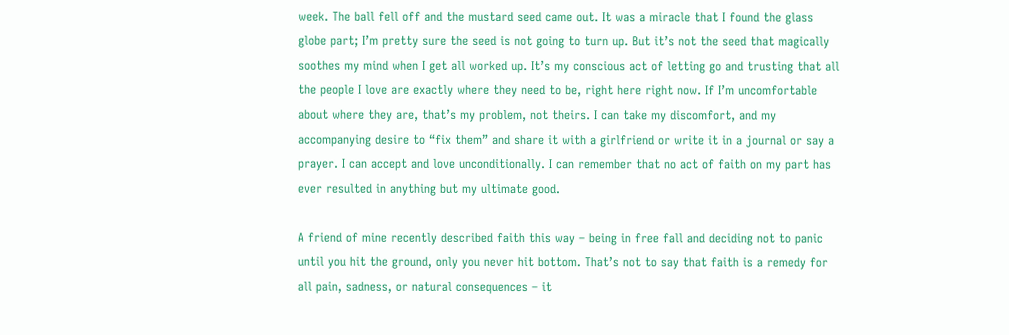week. The ball fell off and the mustard seed came out. It was a miracle that I found the glass globe part; I’m pretty sure the seed is not going to turn up. But it’s not the seed that magically soothes my mind when I get all worked up. It’s my conscious act of letting go and trusting that all the people I love are exactly where they need to be, right here right now. If I’m uncomfortable about where they are, that’s my problem, not theirs. I can take my discomfort, and my accompanying desire to “fix them” and share it with a girlfriend or write it in a journal or say a prayer. I can accept and love unconditionally. I can remember that no act of faith on my part has ever resulted in anything but my ultimate good.

A friend of mine recently described faith this way – being in free fall and deciding not to panic until you hit the ground, only you never hit bottom. That’s not to say that faith is a remedy for all pain, sadness, or natural consequences – it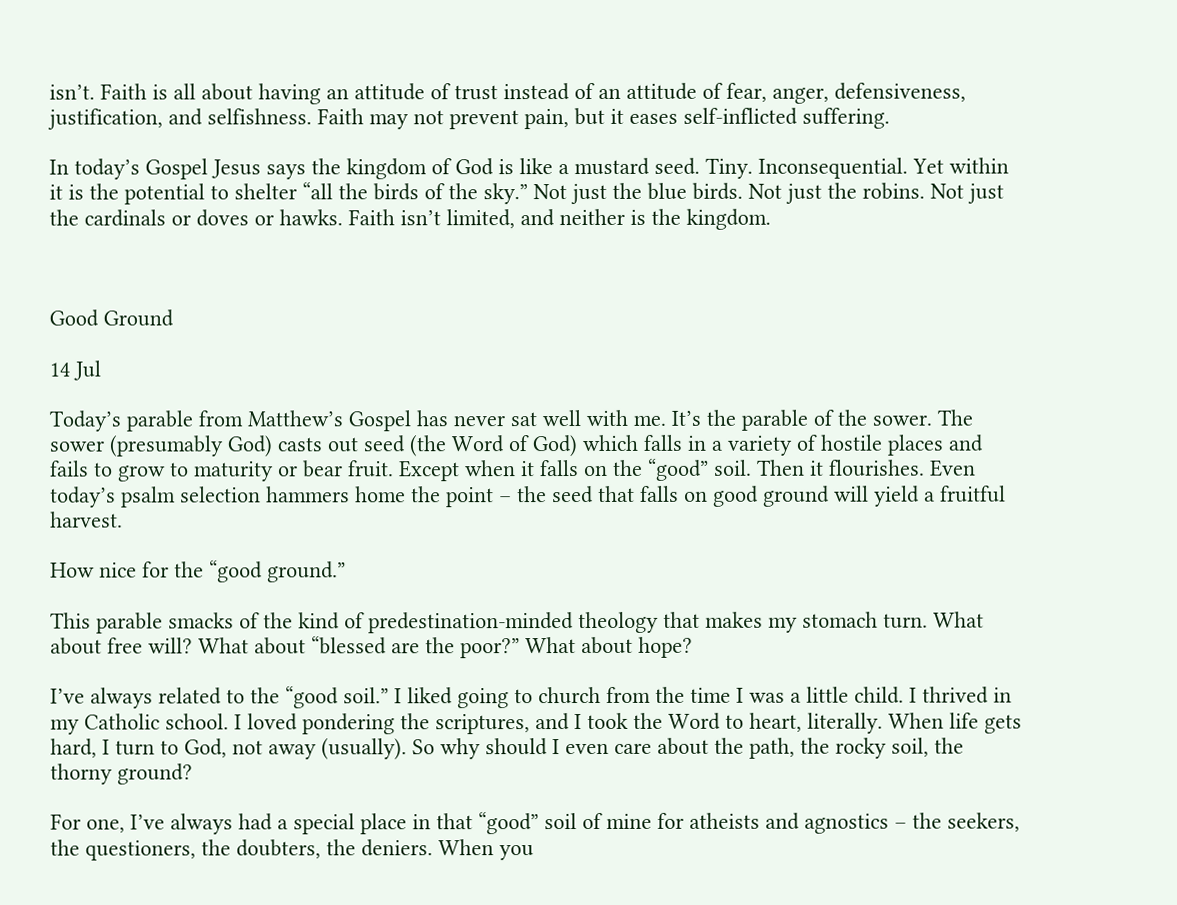isn’t. Faith is all about having an attitude of trust instead of an attitude of fear, anger, defensiveness, justification, and selfishness. Faith may not prevent pain, but it eases self-inflicted suffering.

In today’s Gospel Jesus says the kingdom of God is like a mustard seed. Tiny. Inconsequential. Yet within it is the potential to shelter “all the birds of the sky.” Not just the blue birds. Not just the robins. Not just the cardinals or doves or hawks. Faith isn’t limited, and neither is the kingdom.



Good Ground

14 Jul

Today’s parable from Matthew’s Gospel has never sat well with me. It’s the parable of the sower. The sower (presumably God) casts out seed (the Word of God) which falls in a variety of hostile places and fails to grow to maturity or bear fruit. Except when it falls on the “good” soil. Then it flourishes. Even today’s psalm selection hammers home the point – the seed that falls on good ground will yield a fruitful harvest.

How nice for the “good ground.”

This parable smacks of the kind of predestination-minded theology that makes my stomach turn. What about free will? What about “blessed are the poor?” What about hope?

I’ve always related to the “good soil.” I liked going to church from the time I was a little child. I thrived in my Catholic school. I loved pondering the scriptures, and I took the Word to heart, literally. When life gets hard, I turn to God, not away (usually). So why should I even care about the path, the rocky soil, the thorny ground?

For one, I’ve always had a special place in that “good” soil of mine for atheists and agnostics – the seekers, the questioners, the doubters, the deniers. When you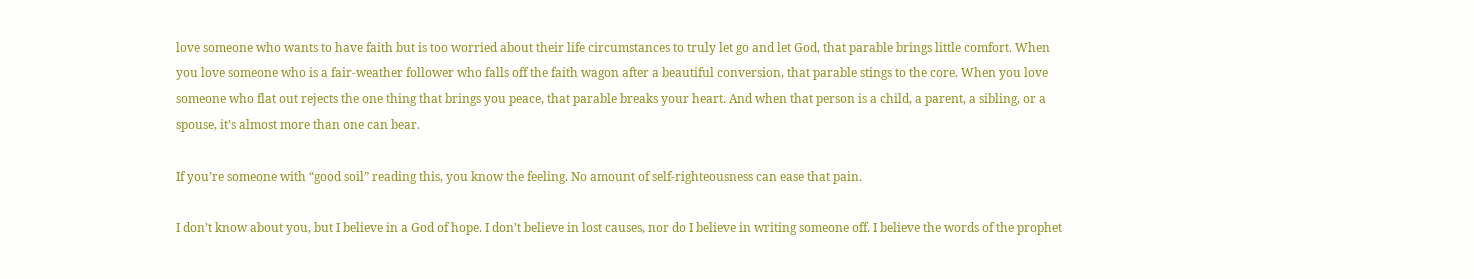love someone who wants to have faith but is too worried about their life circumstances to truly let go and let God, that parable brings little comfort. When you love someone who is a fair-weather follower who falls off the faith wagon after a beautiful conversion, that parable stings to the core. When you love someone who flat out rejects the one thing that brings you peace, that parable breaks your heart. And when that person is a child, a parent, a sibling, or a spouse, it’s almost more than one can bear.

If you’re someone with “good soil” reading this, you know the feeling. No amount of self-righteousness can ease that pain.

I don’t know about you, but I believe in a God of hope. I don’t believe in lost causes, nor do I believe in writing someone off. I believe the words of the prophet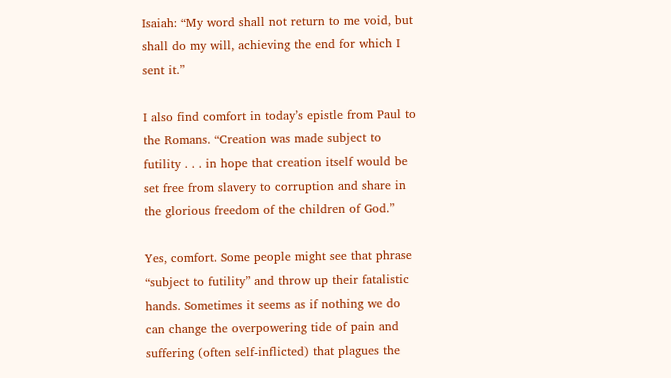Isaiah: “My word shall not return to me void, but shall do my will, achieving the end for which I sent it.”

I also find comfort in today’s epistle from Paul to the Romans. “Creation was made subject to futility . . . in hope that creation itself would be set free from slavery to corruption and share in the glorious freedom of the children of God.”

Yes, comfort. Some people might see that phrase “subject to futility” and throw up their fatalistic hands. Sometimes it seems as if nothing we do can change the overpowering tide of pain and suffering (often self-inflicted) that plagues the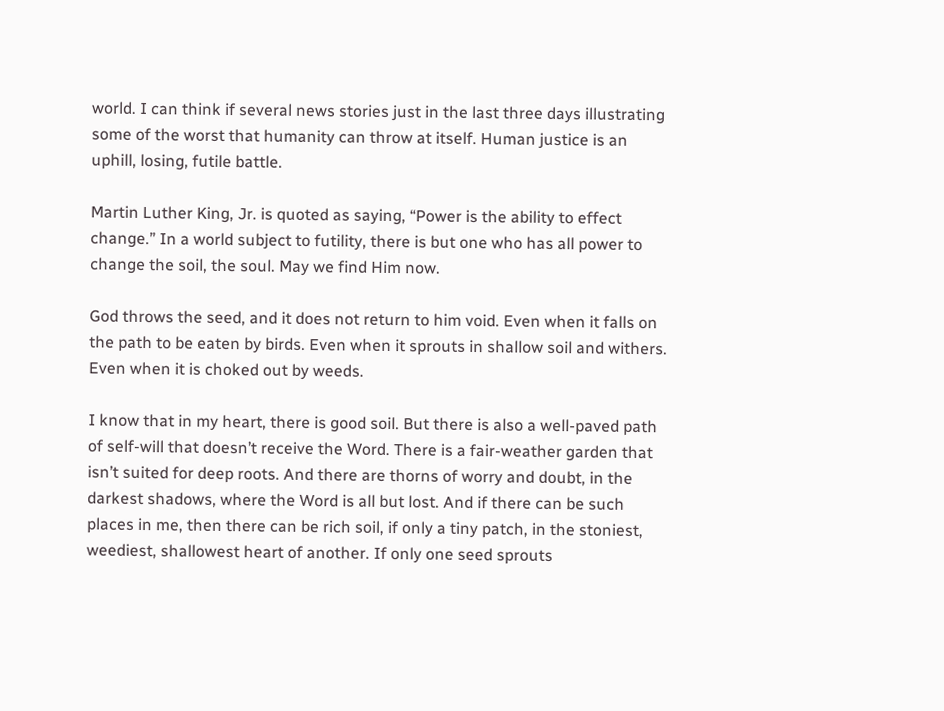world. I can think if several news stories just in the last three days illustrating some of the worst that humanity can throw at itself. Human justice is an uphill, losing, futile battle.

Martin Luther King, Jr. is quoted as saying, “Power is the ability to effect change.” In a world subject to futility, there is but one who has all power to change the soil, the soul. May we find Him now.

God throws the seed, and it does not return to him void. Even when it falls on the path to be eaten by birds. Even when it sprouts in shallow soil and withers. Even when it is choked out by weeds.

I know that in my heart, there is good soil. But there is also a well-paved path of self-will that doesn’t receive the Word. There is a fair-weather garden that isn’t suited for deep roots. And there are thorns of worry and doubt, in the darkest shadows, where the Word is all but lost. And if there can be such places in me, then there can be rich soil, if only a tiny patch, in the stoniest, weediest, shallowest heart of another. If only one seed sprouts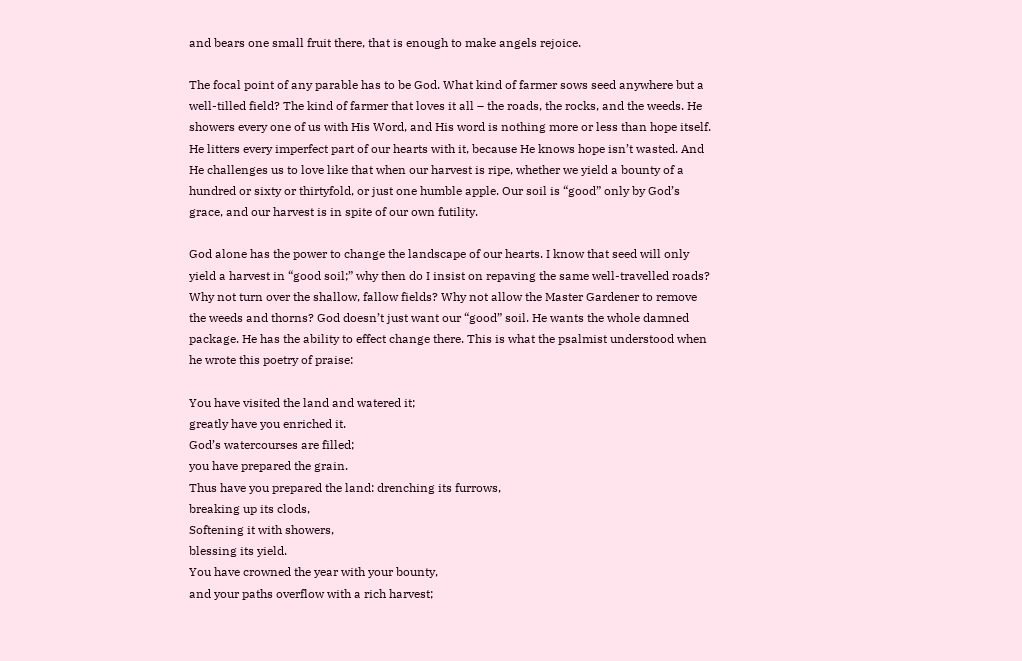and bears one small fruit there, that is enough to make angels rejoice.

The focal point of any parable has to be God. What kind of farmer sows seed anywhere but a well-tilled field? The kind of farmer that loves it all – the roads, the rocks, and the weeds. He showers every one of us with His Word, and His word is nothing more or less than hope itself. He litters every imperfect part of our hearts with it, because He knows hope isn’t wasted. And He challenges us to love like that when our harvest is ripe, whether we yield a bounty of a hundred or sixty or thirtyfold, or just one humble apple. Our soil is “good” only by God’s grace, and our harvest is in spite of our own futility.

God alone has the power to change the landscape of our hearts. I know that seed will only yield a harvest in “good soil;” why then do I insist on repaving the same well-travelled roads? Why not turn over the shallow, fallow fields? Why not allow the Master Gardener to remove the weeds and thorns? God doesn’t just want our “good” soil. He wants the whole damned package. He has the ability to effect change there. This is what the psalmist understood when he wrote this poetry of praise:

You have visited the land and watered it;
greatly have you enriched it.
God’s watercourses are filled;
you have prepared the grain.
Thus have you prepared the land: drenching its furrows,
breaking up its clods,
Softening it with showers,
blessing its yield.
You have crowned the year with your bounty,
and your paths overflow with a rich harvest;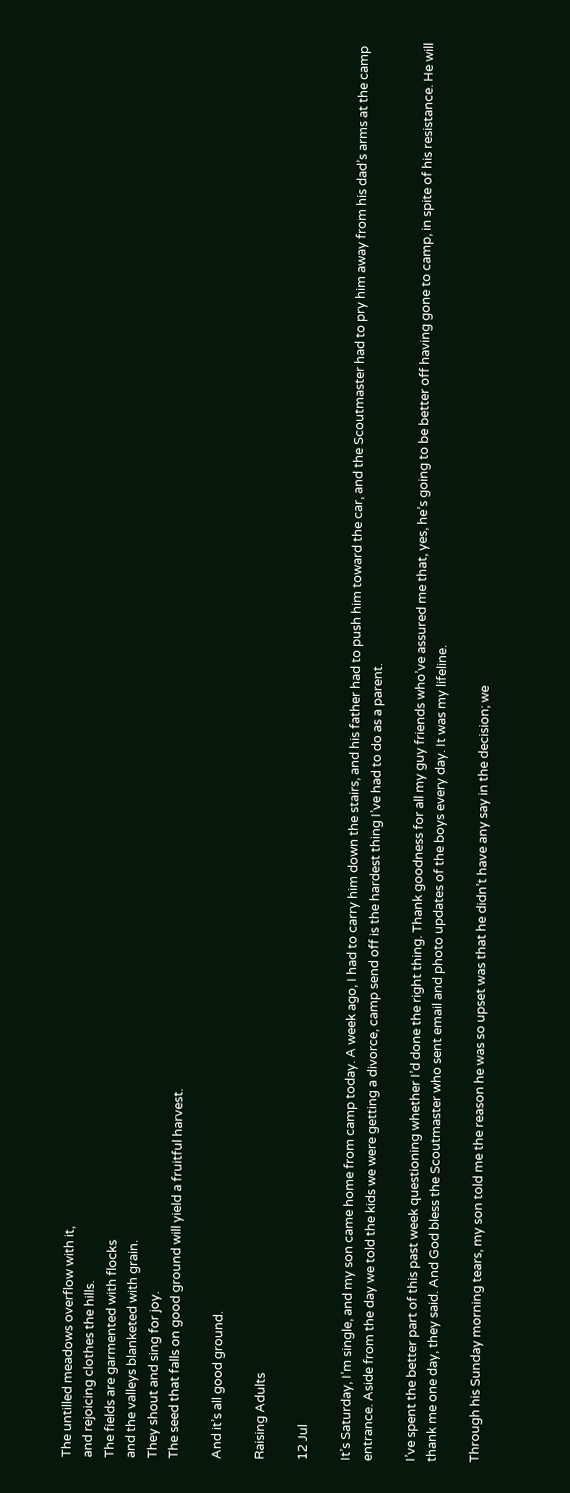The untilled meadows overflow with it,
and rejoicing clothes the hills.
The fields are garmented with flocks
and the valleys blanketed with grain.
They shout and sing for joy.
The seed that falls on good ground will yield a fruitful harvest.

And it’s all good ground.

Raising Adults

12 Jul

It’s Saturday, I’m single, and my son came home from camp today. A week ago, I had to carry him down the stairs, and his father had to push him toward the car, and the Scoutmaster had to pry him away from his dad’s arms at the camp entrance. Aside from the day we told the kids we were getting a divorce, camp send off is the hardest thing I’ve had to do as a parent.

I’ve spent the better part of this past week questioning whether I’d done the right thing. Thank goodness for all my guy friends who’ve assured me that, yes, he’s going to be better off having gone to camp, in spite of his resistance. He will thank me one day, they said. And God bless the Scoutmaster who sent email and photo updates of the boys every day. It was my lifeline.

Through his Sunday morning tears, my son told me the reason he was so upset was that he didn’t have any say in the decision; we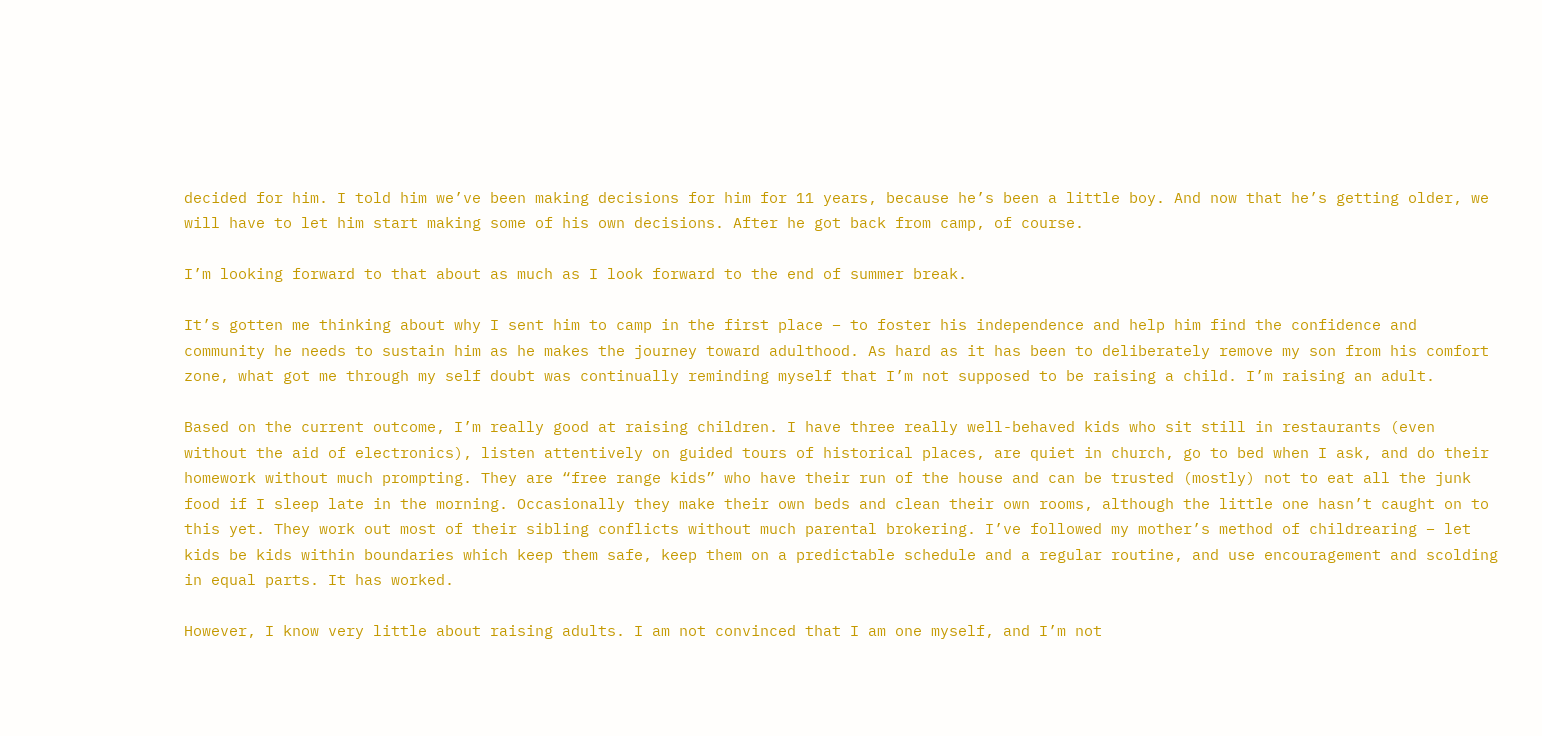decided for him. I told him we’ve been making decisions for him for 11 years, because he’s been a little boy. And now that he’s getting older, we will have to let him start making some of his own decisions. After he got back from camp, of course.

I’m looking forward to that about as much as I look forward to the end of summer break.

It’s gotten me thinking about why I sent him to camp in the first place – to foster his independence and help him find the confidence and community he needs to sustain him as he makes the journey toward adulthood. As hard as it has been to deliberately remove my son from his comfort zone, what got me through my self doubt was continually reminding myself that I’m not supposed to be raising a child. I’m raising an adult.

Based on the current outcome, I’m really good at raising children. I have three really well-behaved kids who sit still in restaurants (even without the aid of electronics), listen attentively on guided tours of historical places, are quiet in church, go to bed when I ask, and do their homework without much prompting. They are “free range kids” who have their run of the house and can be trusted (mostly) not to eat all the junk food if I sleep late in the morning. Occasionally they make their own beds and clean their own rooms, although the little one hasn’t caught on to this yet. They work out most of their sibling conflicts without much parental brokering. I’ve followed my mother’s method of childrearing – let kids be kids within boundaries which keep them safe, keep them on a predictable schedule and a regular routine, and use encouragement and scolding in equal parts. It has worked.

However, I know very little about raising adults. I am not convinced that I am one myself, and I’m not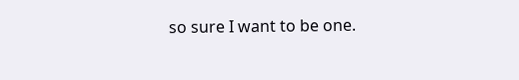so sure I want to be one.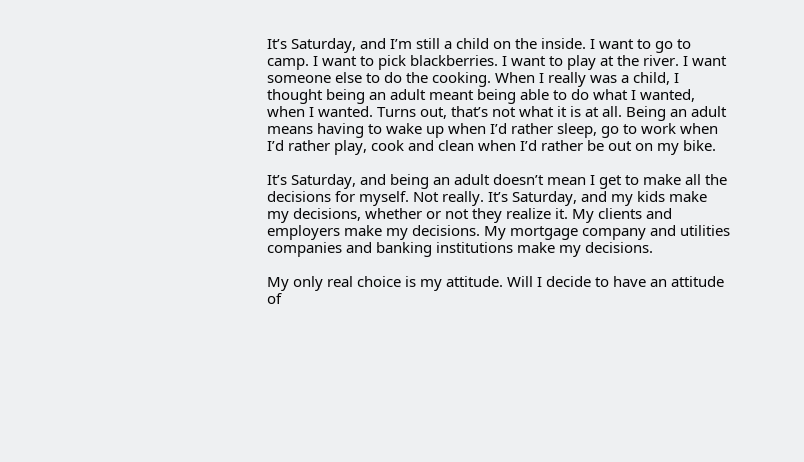It’s Saturday, and I’m still a child on the inside. I want to go to camp. I want to pick blackberries. I want to play at the river. I want someone else to do the cooking. When I really was a child, I thought being an adult meant being able to do what I wanted, when I wanted. Turns out, that’s not what it is at all. Being an adult means having to wake up when I’d rather sleep, go to work when I’d rather play, cook and clean when I’d rather be out on my bike.

It’s Saturday, and being an adult doesn’t mean I get to make all the decisions for myself. Not really. It’s Saturday, and my kids make my decisions, whether or not they realize it. My clients and employers make my decisions. My mortgage company and utilities companies and banking institutions make my decisions.

My only real choice is my attitude. Will I decide to have an attitude of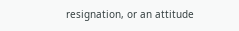resignation, or an attitude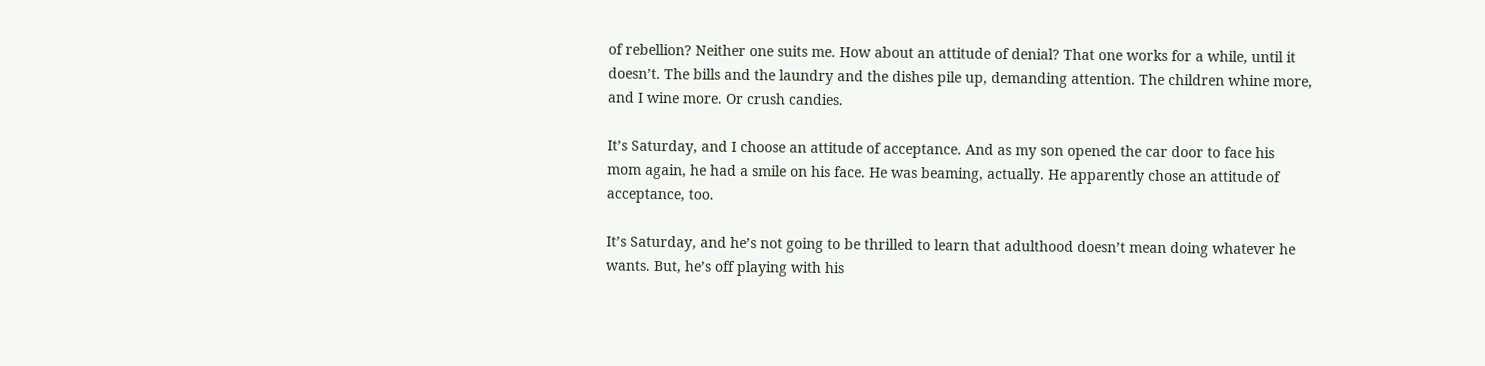of rebellion? Neither one suits me. How about an attitude of denial? That one works for a while, until it doesn’t. The bills and the laundry and the dishes pile up, demanding attention. The children whine more, and I wine more. Or crush candies.

It’s Saturday, and I choose an attitude of acceptance. And as my son opened the car door to face his mom again, he had a smile on his face. He was beaming, actually. He apparently chose an attitude of acceptance, too.

It’s Saturday, and he’s not going to be thrilled to learn that adulthood doesn’t mean doing whatever he wants. But, he’s off playing with his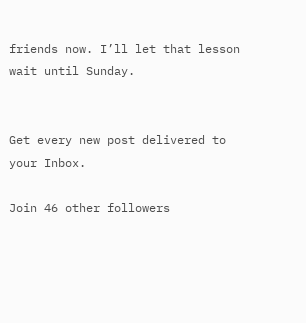friends now. I’ll let that lesson wait until Sunday.


Get every new post delivered to your Inbox.

Join 46 other followers